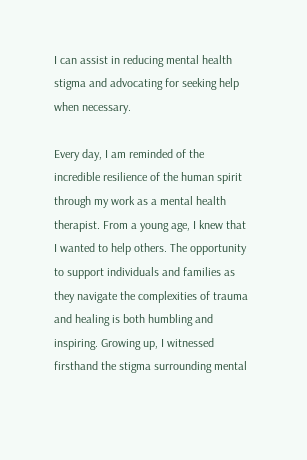I can assist in reducing mental health stigma and advocating for seeking help when necessary.

Every day, I am reminded of the incredible resilience of the human spirit through my work as a mental health therapist. From a young age, I knew that I wanted to help others. The opportunity to support individuals and families as they navigate the complexities of trauma and healing is both humbling and inspiring. Growing up, I witnessed firsthand the stigma surrounding mental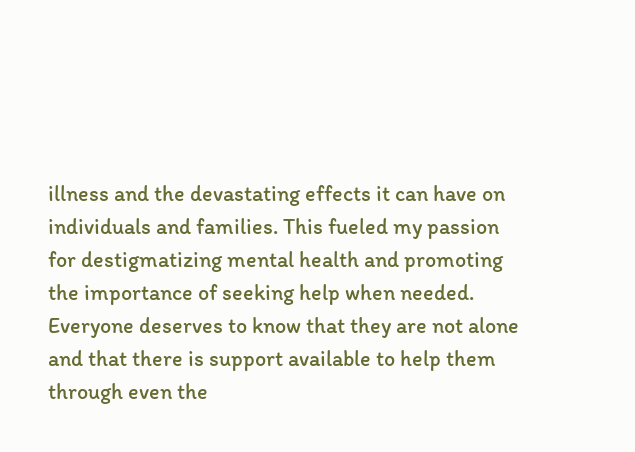illness and the devastating effects it can have on individuals and families. This fueled my passion for destigmatizing mental health and promoting the importance of seeking help when needed. Everyone deserves to know that they are not alone and that there is support available to help them through even the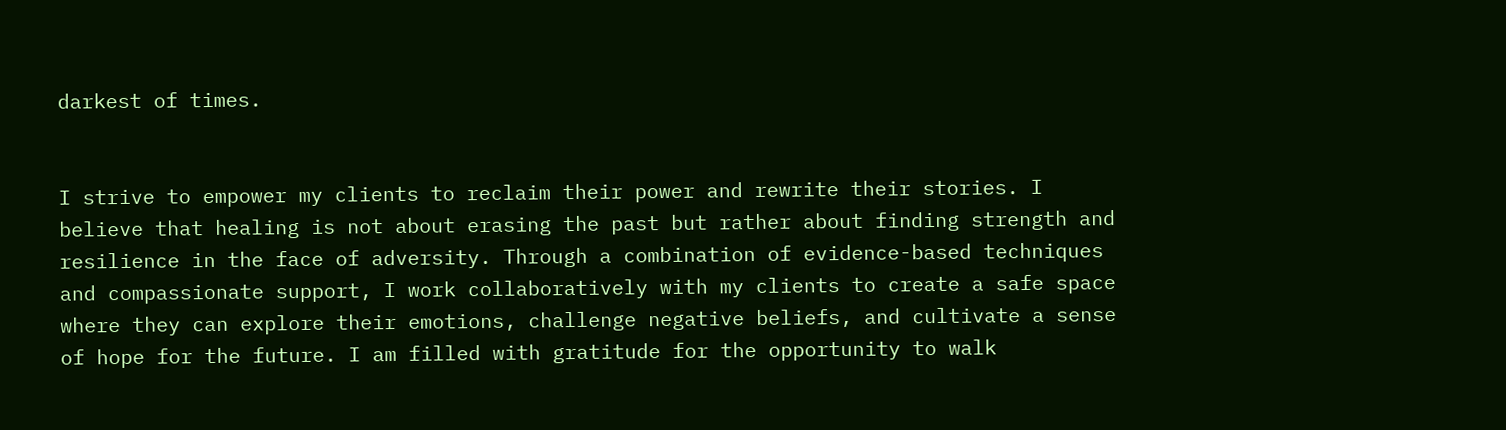darkest of times.


I strive to empower my clients to reclaim their power and rewrite their stories. I believe that healing is not about erasing the past but rather about finding strength and resilience in the face of adversity. Through a combination of evidence-based techniques and compassionate support, I work collaboratively with my clients to create a safe space where they can explore their emotions, challenge negative beliefs, and cultivate a sense of hope for the future. I am filled with gratitude for the opportunity to walk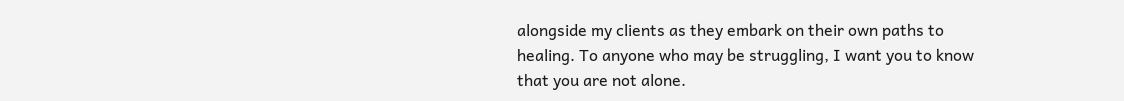alongside my clients as they embark on their own paths to healing. To anyone who may be struggling, I want you to know that you are not alone.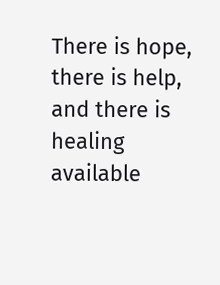There is hope, there is help, and there is healing available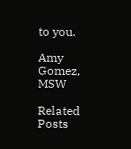to you.

Amy Gomez, MSW

Related Posts